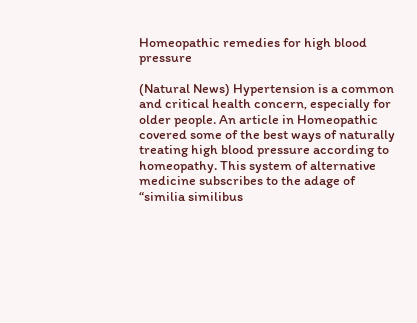Homeopathic remedies for high blood pressure

(Natural News) Hypertension is a common and critical health concern, especially for older people. An article in Homeopathic covered some of the best ways of naturally treating high blood pressure according to homeopathy. This system of alternative medicine subscribes to the adage of “similia similibus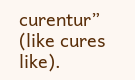curentur” (like cures like).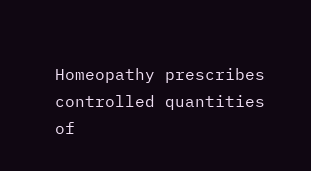Homeopathy prescribes controlled quantities of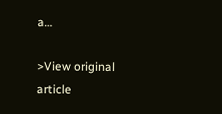a…

>View original article